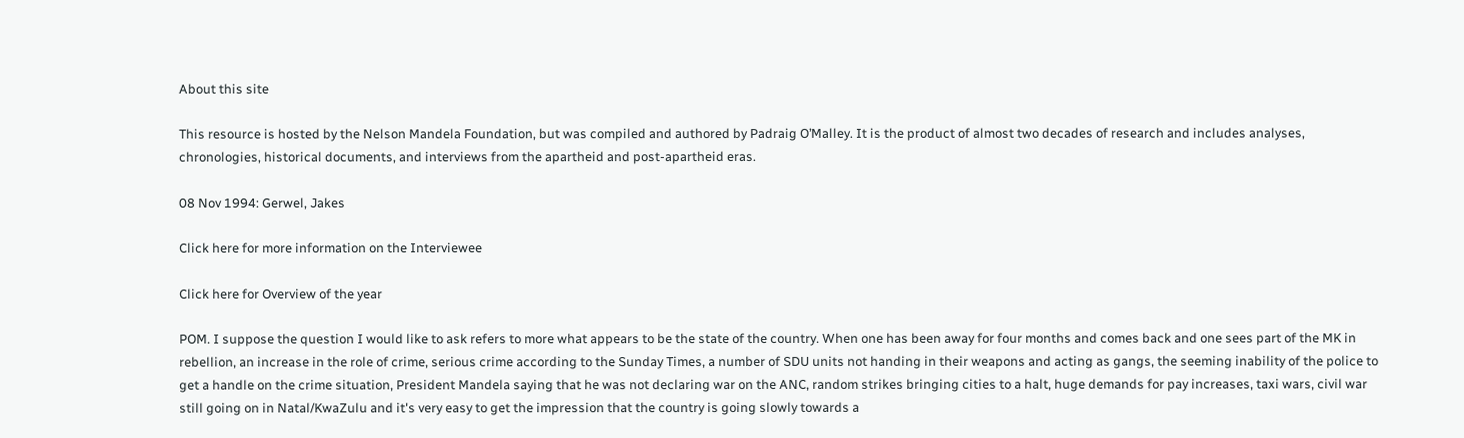About this site

This resource is hosted by the Nelson Mandela Foundation, but was compiled and authored by Padraig O’Malley. It is the product of almost two decades of research and includes analyses, chronologies, historical documents, and interviews from the apartheid and post-apartheid eras.

08 Nov 1994: Gerwel, Jakes

Click here for more information on the Interviewee

Click here for Overview of the year

POM. I suppose the question I would like to ask refers to more what appears to be the state of the country. When one has been away for four months and comes back and one sees part of the MK in rebellion, an increase in the role of crime, serious crime according to the Sunday Times, a number of SDU units not handing in their weapons and acting as gangs, the seeming inability of the police to get a handle on the crime situation, President Mandela saying that he was not declaring war on the ANC, random strikes bringing cities to a halt, huge demands for pay increases, taxi wars, civil war still going on in Natal/KwaZulu and it's very easy to get the impression that the country is going slowly towards a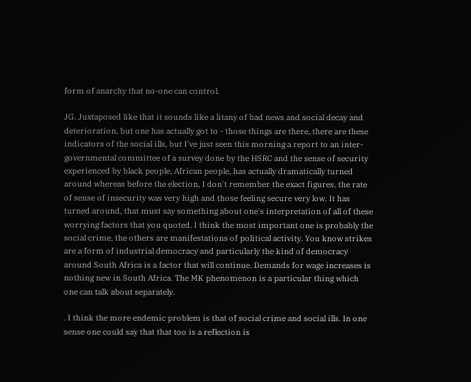form of anarchy that no-one can control.

JG. Juxtaposed like that it sounds like a litany of bad news and social decay and deterioration, but one has actually got to - those things are there, there are these indicators of the social ills, but I've just seen this morning a report to an inter-governmental committee of a survey done by the HSRC and the sense of security experienced by black people, African people, has actually dramatically turned around whereas before the election, I don't remember the exact figures, the rate of sense of insecurity was very high and those feeling secure very low. It has turned around, that must say something about one's interpretation of all of these worrying factors that you quoted. I think the most important one is probably the social crime, the others are manifestations of political activity. You know strikes are a form of industrial democracy and particularly the kind of democracy around South Africa is a factor that will continue. Demands for wage increases is nothing new in South Africa. The MK phenomenon is a particular thing which one can talk about separately.

. I think the more endemic problem is that of social crime and social ills. In one sense one could say that that too is a reflection is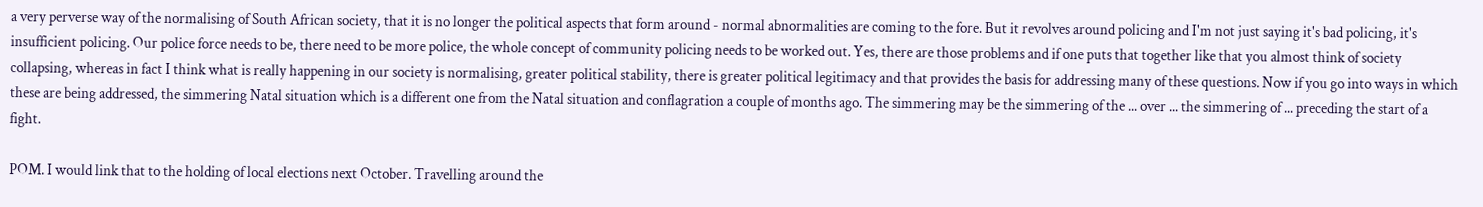a very perverse way of the normalising of South African society, that it is no longer the political aspects that form around - normal abnormalities are coming to the fore. But it revolves around policing and I'm not just saying it's bad policing, it's insufficient policing. Our police force needs to be, there need to be more police, the whole concept of community policing needs to be worked out. Yes, there are those problems and if one puts that together like that you almost think of society collapsing, whereas in fact I think what is really happening in our society is normalising, greater political stability, there is greater political legitimacy and that provides the basis for addressing many of these questions. Now if you go into ways in which these are being addressed, the simmering Natal situation which is a different one from the Natal situation and conflagration a couple of months ago. The simmering may be the simmering of the ... over ... the simmering of ... preceding the start of a fight.

POM. I would link that to the holding of local elections next October. Travelling around the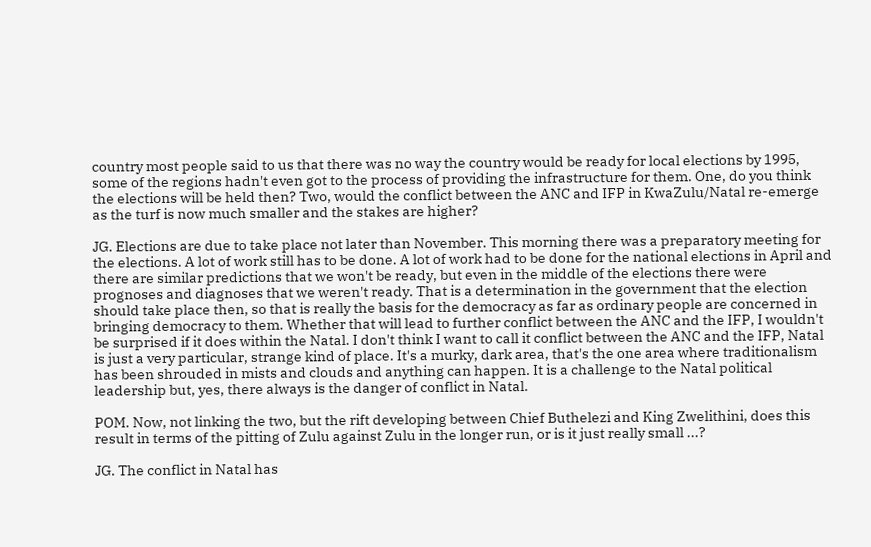country most people said to us that there was no way the country would be ready for local elections by 1995, some of the regions hadn't even got to the process of providing the infrastructure for them. One, do you think the elections will be held then? Two, would the conflict between the ANC and IFP in KwaZulu/Natal re-emerge as the turf is now much smaller and the stakes are higher?

JG. Elections are due to take place not later than November. This morning there was a preparatory meeting for the elections. A lot of work still has to be done. A lot of work had to be done for the national elections in April and there are similar predictions that we won't be ready, but even in the middle of the elections there were prognoses and diagnoses that we weren't ready. That is a determination in the government that the election should take place then, so that is really the basis for the democracy as far as ordinary people are concerned in bringing democracy to them. Whether that will lead to further conflict between the ANC and the IFP, I wouldn't be surprised if it does within the Natal. I don't think I want to call it conflict between the ANC and the IFP, Natal is just a very particular, strange kind of place. It's a murky, dark area, that's the one area where traditionalism has been shrouded in mists and clouds and anything can happen. It is a challenge to the Natal political leadership but, yes, there always is the danger of conflict in Natal.

POM. Now, not linking the two, but the rift developing between Chief Buthelezi and King Zwelithini, does this result in terms of the pitting of Zulu against Zulu in the longer run, or is it just really small ...?

JG. The conflict in Natal has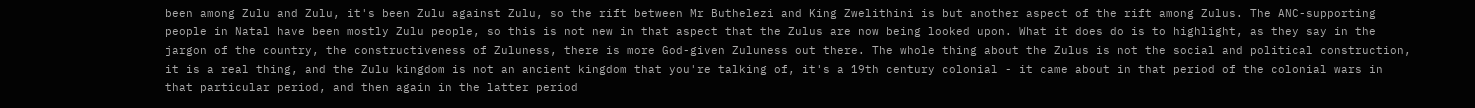been among Zulu and Zulu, it's been Zulu against Zulu, so the rift between Mr Buthelezi and King Zwelithini is but another aspect of the rift among Zulus. The ANC-supporting people in Natal have been mostly Zulu people, so this is not new in that aspect that the Zulus are now being looked upon. What it does do is to highlight, as they say in the jargon of the country, the constructiveness of Zuluness, there is more God-given Zuluness out there. The whole thing about the Zulus is not the social and political construction, it is a real thing, and the Zulu kingdom is not an ancient kingdom that you're talking of, it's a 19th century colonial - it came about in that period of the colonial wars in that particular period, and then again in the latter period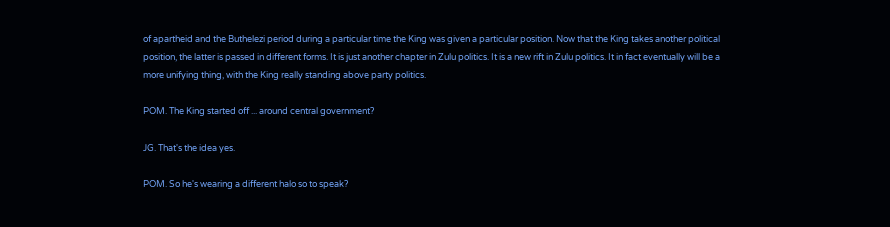of apartheid and the Buthelezi period during a particular time the King was given a particular position. Now that the King takes another political position, the latter is passed in different forms. It is just another chapter in Zulu politics. It is a new rift in Zulu politics. It in fact eventually will be a more unifying thing, with the King really standing above party politics.

POM. The King started off ... around central government?

JG. That's the idea yes.

POM. So he's wearing a different halo so to speak?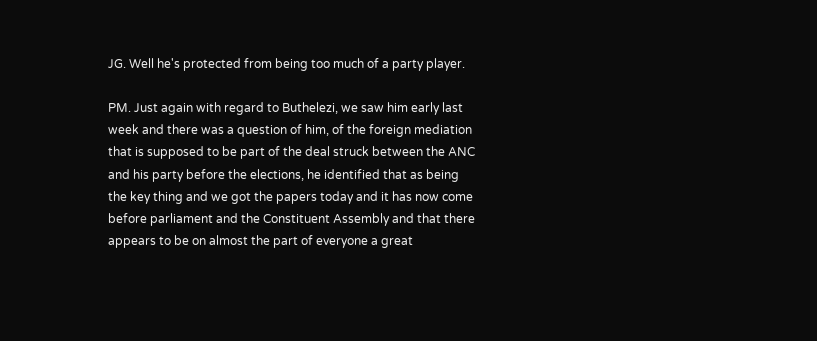JG. Well he's protected from being too much of a party player.

PM. Just again with regard to Buthelezi, we saw him early last week and there was a question of him, of the foreign mediation that is supposed to be part of the deal struck between the ANC and his party before the elections, he identified that as being the key thing and we got the papers today and it has now come before parliament and the Constituent Assembly and that there appears to be on almost the part of everyone a great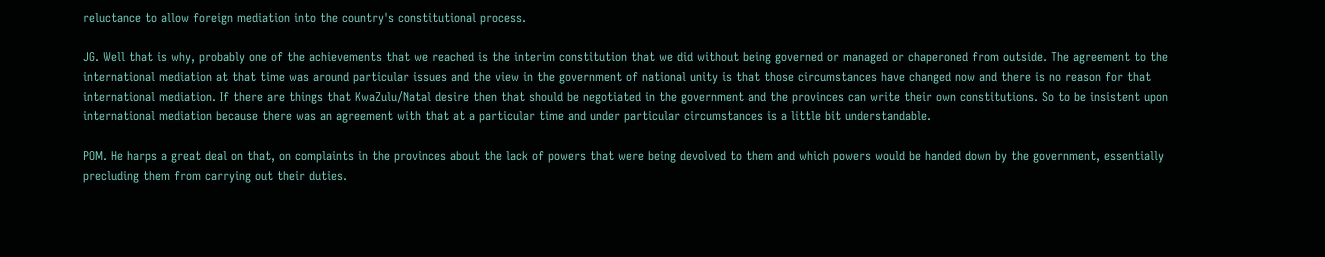reluctance to allow foreign mediation into the country's constitutional process.

JG. Well that is why, probably one of the achievements that we reached is the interim constitution that we did without being governed or managed or chaperoned from outside. The agreement to the international mediation at that time was around particular issues and the view in the government of national unity is that those circumstances have changed now and there is no reason for that international mediation. If there are things that KwaZulu/Natal desire then that should be negotiated in the government and the provinces can write their own constitutions. So to be insistent upon international mediation because there was an agreement with that at a particular time and under particular circumstances is a little bit understandable.

POM. He harps a great deal on that, on complaints in the provinces about the lack of powers that were being devolved to them and which powers would be handed down by the government, essentially precluding them from carrying out their duties.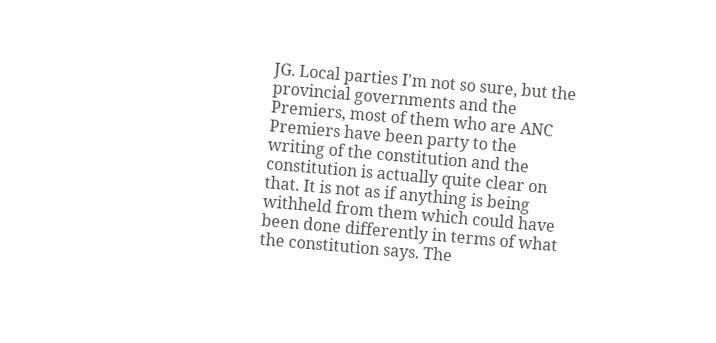JG. Local parties I'm not so sure, but the provincial governments and the Premiers, most of them who are ANC Premiers have been party to the writing of the constitution and the constitution is actually quite clear on that. It is not as if anything is being withheld from them which could have been done differently in terms of what the constitution says. The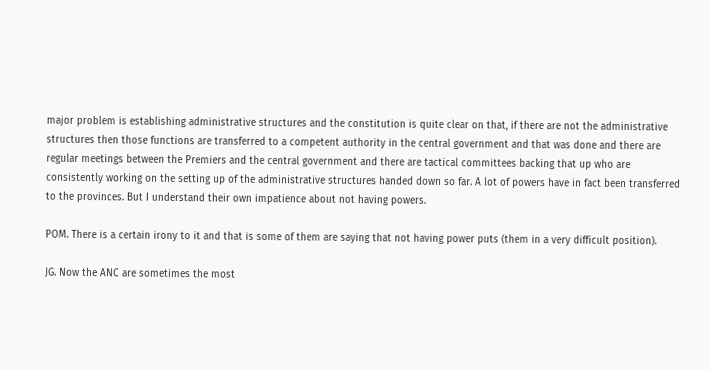major problem is establishing administrative structures and the constitution is quite clear on that, if there are not the administrative structures then those functions are transferred to a competent authority in the central government and that was done and there are regular meetings between the Premiers and the central government and there are tactical committees backing that up who are consistently working on the setting up of the administrative structures handed down so far. A lot of powers have in fact been transferred to the provinces. But I understand their own impatience about not having powers.

POM. There is a certain irony to it and that is some of them are saying that not having power puts (them in a very difficult position).

JG. Now the ANC are sometimes the most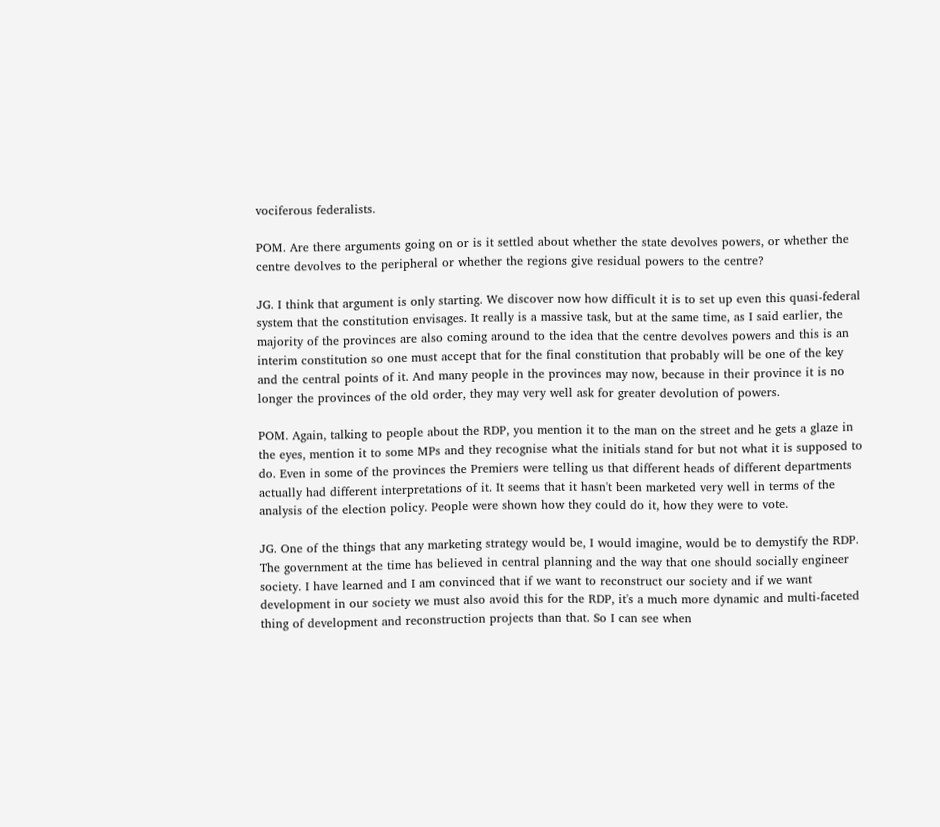vociferous federalists.

POM. Are there arguments going on or is it settled about whether the state devolves powers, or whether the centre devolves to the peripheral or whether the regions give residual powers to the centre?

JG. I think that argument is only starting. We discover now how difficult it is to set up even this quasi-federal system that the constitution envisages. It really is a massive task, but at the same time, as I said earlier, the majority of the provinces are also coming around to the idea that the centre devolves powers and this is an interim constitution so one must accept that for the final constitution that probably will be one of the key and the central points of it. And many people in the provinces may now, because in their province it is no longer the provinces of the old order, they may very well ask for greater devolution of powers.

POM. Again, talking to people about the RDP, you mention it to the man on the street and he gets a glaze in the eyes, mention it to some MPs and they recognise what the initials stand for but not what it is supposed to do. Even in some of the provinces the Premiers were telling us that different heads of different departments actually had different interpretations of it. It seems that it hasn't been marketed very well in terms of the analysis of the election policy. People were shown how they could do it, how they were to vote.

JG. One of the things that any marketing strategy would be, I would imagine, would be to demystify the RDP. The government at the time has believed in central planning and the way that one should socially engineer society. I have learned and I am convinced that if we want to reconstruct our society and if we want development in our society we must also avoid this for the RDP, it's a much more dynamic and multi-faceted thing of development and reconstruction projects than that. So I can see when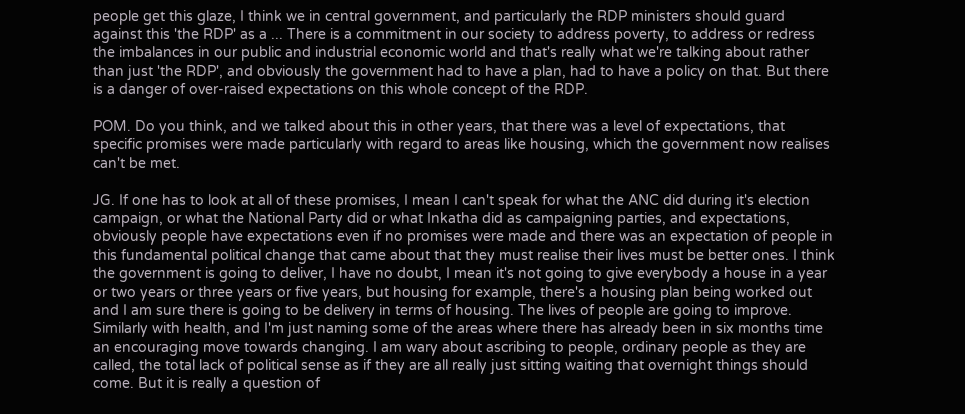people get this glaze, I think we in central government, and particularly the RDP ministers should guard against this 'the RDP' as a ... There is a commitment in our society to address poverty, to address or redress the imbalances in our public and industrial economic world and that's really what we're talking about rather than just 'the RDP', and obviously the government had to have a plan, had to have a policy on that. But there is a danger of over-raised expectations on this whole concept of the RDP.

POM. Do you think, and we talked about this in other years, that there was a level of expectations, that specific promises were made particularly with regard to areas like housing, which the government now realises can't be met.

JG. If one has to look at all of these promises, I mean I can't speak for what the ANC did during it's election campaign, or what the National Party did or what Inkatha did as campaigning parties, and expectations, obviously people have expectations even if no promises were made and there was an expectation of people in this fundamental political change that came about that they must realise their lives must be better ones. I think the government is going to deliver, I have no doubt, I mean it's not going to give everybody a house in a year or two years or three years or five years, but housing for example, there's a housing plan being worked out and I am sure there is going to be delivery in terms of housing. The lives of people are going to improve. Similarly with health, and I'm just naming some of the areas where there has already been in six months time an encouraging move towards changing. I am wary about ascribing to people, ordinary people as they are called, the total lack of political sense as if they are all really just sitting waiting that overnight things should come. But it is really a question of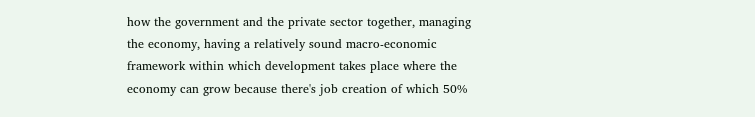how the government and the private sector together, managing the economy, having a relatively sound macro-economic framework within which development takes place where the economy can grow because there's job creation of which 50%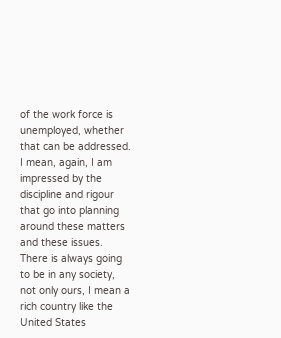of the work force is unemployed, whether that can be addressed. I mean, again, I am impressed by the discipline and rigour that go into planning around these matters and these issues. There is always going to be in any society, not only ours, I mean a rich country like the United States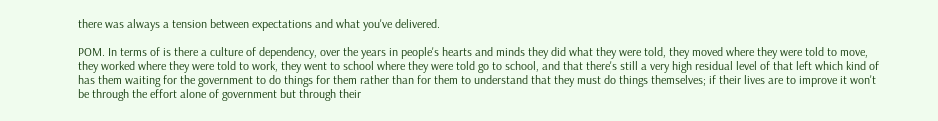there was always a tension between expectations and what you've delivered.

POM. In terms of is there a culture of dependency, over the years in people's hearts and minds they did what they were told, they moved where they were told to move, they worked where they were told to work, they went to school where they were told go to school, and that there's still a very high residual level of that left which kind of has them waiting for the government to do things for them rather than for them to understand that they must do things themselves; if their lives are to improve it won't be through the effort alone of government but through their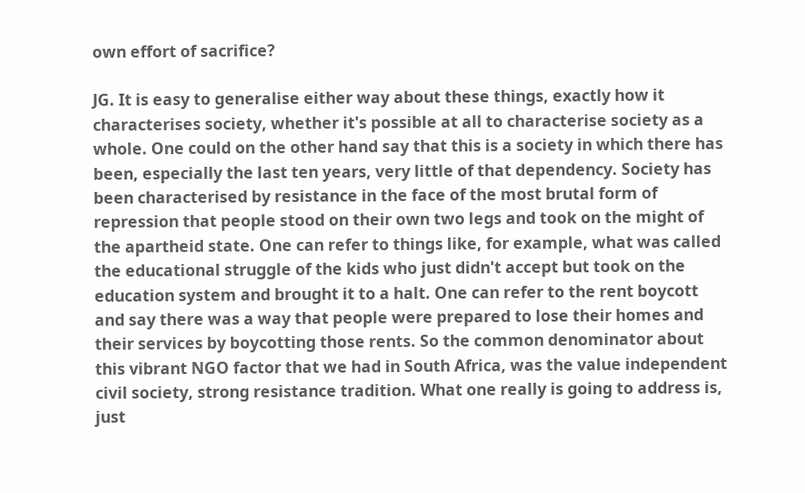own effort of sacrifice?

JG. It is easy to generalise either way about these things, exactly how it characterises society, whether it's possible at all to characterise society as a whole. One could on the other hand say that this is a society in which there has been, especially the last ten years, very little of that dependency. Society has been characterised by resistance in the face of the most brutal form of repression that people stood on their own two legs and took on the might of the apartheid state. One can refer to things like, for example, what was called the educational struggle of the kids who just didn't accept but took on the education system and brought it to a halt. One can refer to the rent boycott and say there was a way that people were prepared to lose their homes and their services by boycotting those rents. So the common denominator about this vibrant NGO factor that we had in South Africa, was the value independent civil society, strong resistance tradition. What one really is going to address is, just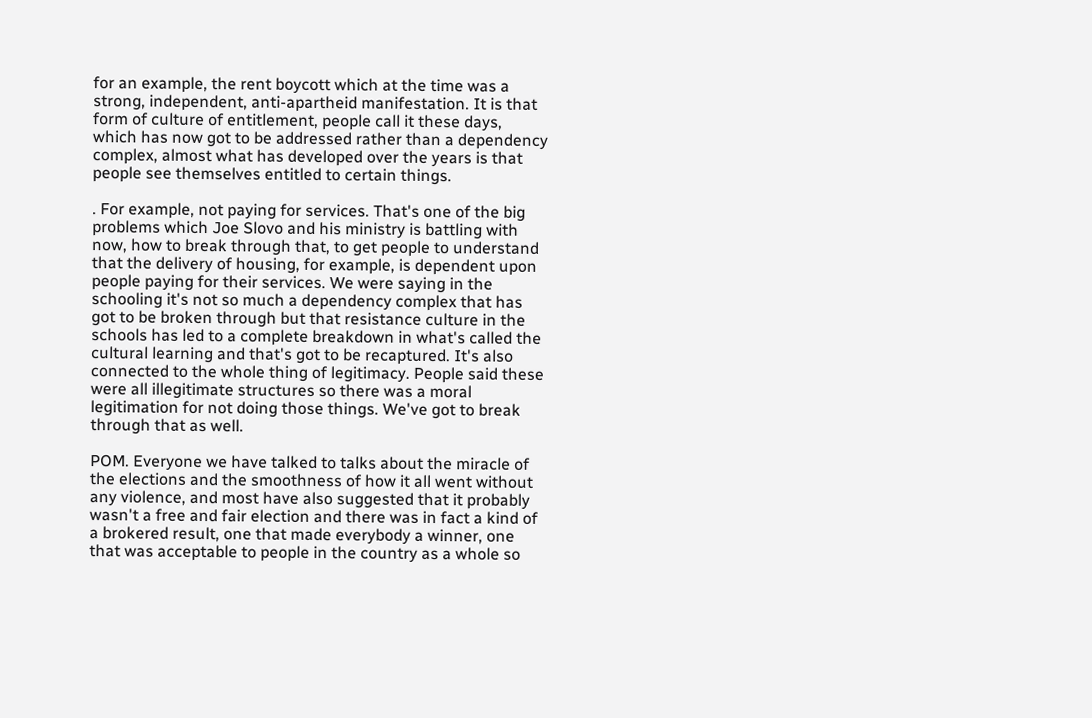for an example, the rent boycott which at the time was a strong, independent, anti-apartheid manifestation. It is that form of culture of entitlement, people call it these days, which has now got to be addressed rather than a dependency complex, almost what has developed over the years is that people see themselves entitled to certain things.

. For example, not paying for services. That's one of the big problems which Joe Slovo and his ministry is battling with now, how to break through that, to get people to understand that the delivery of housing, for example, is dependent upon people paying for their services. We were saying in the schooling it's not so much a dependency complex that has got to be broken through but that resistance culture in the schools has led to a complete breakdown in what's called the cultural learning and that's got to be recaptured. It's also connected to the whole thing of legitimacy. People said these were all illegitimate structures so there was a moral legitimation for not doing those things. We've got to break through that as well.

POM. Everyone we have talked to talks about the miracle of the elections and the smoothness of how it all went without any violence, and most have also suggested that it probably wasn't a free and fair election and there was in fact a kind of a brokered result, one that made everybody a winner, one that was acceptable to people in the country as a whole so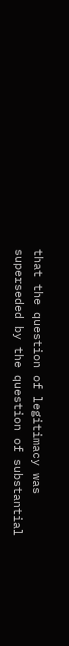that the question of legitimacy was superseded by the question of substantial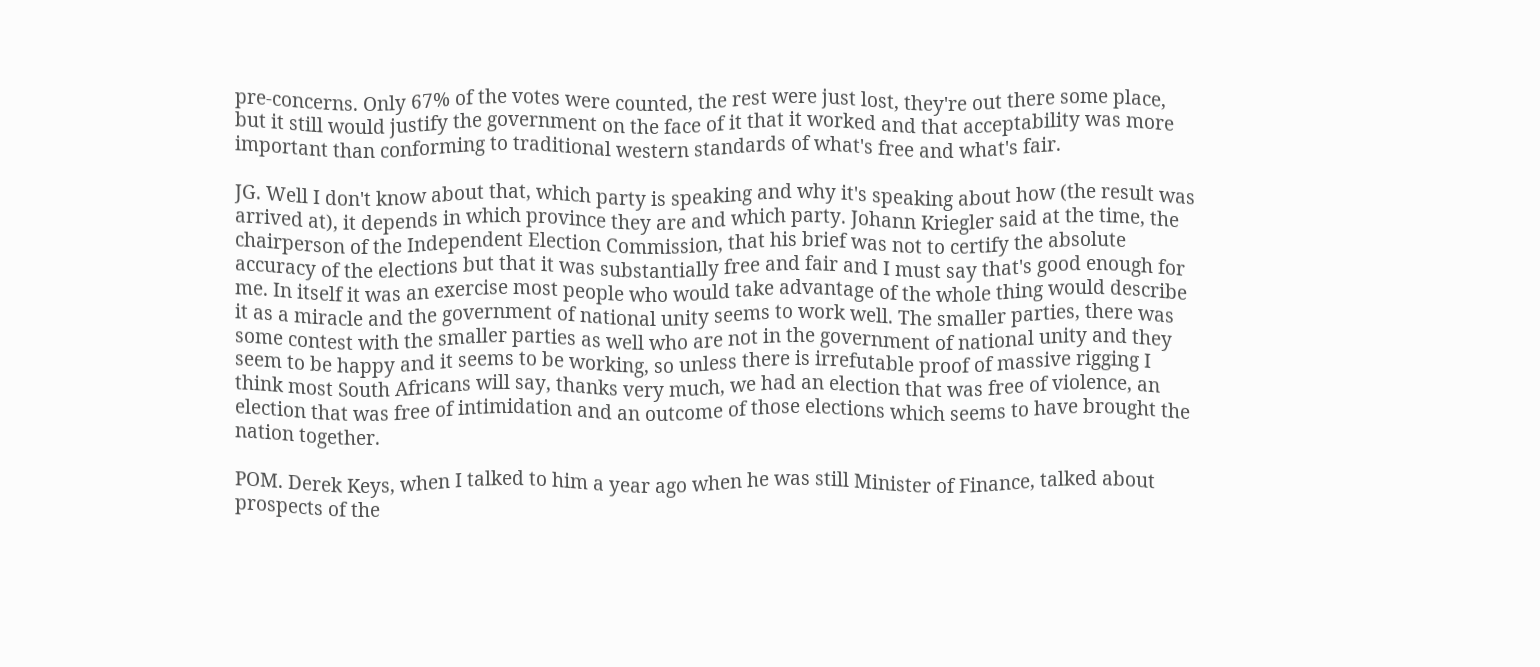pre-concerns. Only 67% of the votes were counted, the rest were just lost, they're out there some place, but it still would justify the government on the face of it that it worked and that acceptability was more important than conforming to traditional western standards of what's free and what's fair.

JG. Well I don't know about that, which party is speaking and why it's speaking about how (the result was arrived at), it depends in which province they are and which party. Johann Kriegler said at the time, the chairperson of the Independent Election Commission, that his brief was not to certify the absolute accuracy of the elections but that it was substantially free and fair and I must say that's good enough for me. In itself it was an exercise most people who would take advantage of the whole thing would describe it as a miracle and the government of national unity seems to work well. The smaller parties, there was some contest with the smaller parties as well who are not in the government of national unity and they seem to be happy and it seems to be working, so unless there is irrefutable proof of massive rigging I think most South Africans will say, thanks very much, we had an election that was free of violence, an election that was free of intimidation and an outcome of those elections which seems to have brought the nation together.

POM. Derek Keys, when I talked to him a year ago when he was still Minister of Finance, talked about prospects of the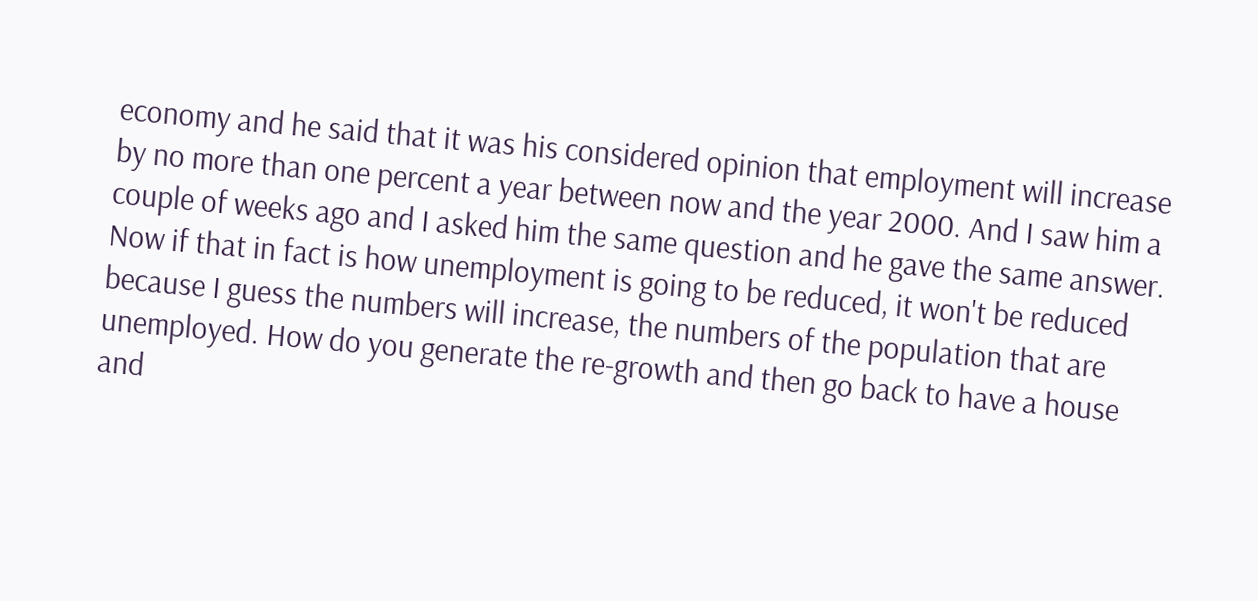economy and he said that it was his considered opinion that employment will increase by no more than one percent a year between now and the year 2000. And I saw him a couple of weeks ago and I asked him the same question and he gave the same answer. Now if that in fact is how unemployment is going to be reduced, it won't be reduced because I guess the numbers will increase, the numbers of the population that are unemployed. How do you generate the re-growth and then go back to have a house and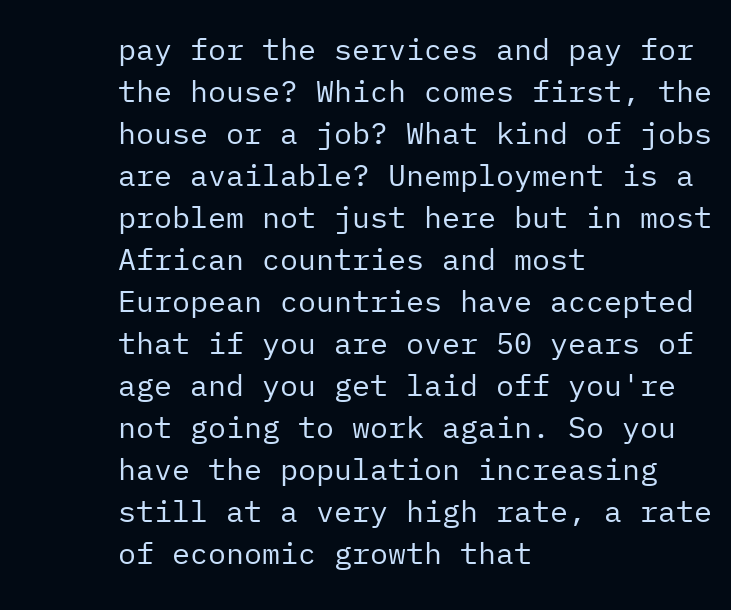pay for the services and pay for the house? Which comes first, the house or a job? What kind of jobs are available? Unemployment is a problem not just here but in most African countries and most European countries have accepted that if you are over 50 years of age and you get laid off you're not going to work again. So you have the population increasing still at a very high rate, a rate of economic growth that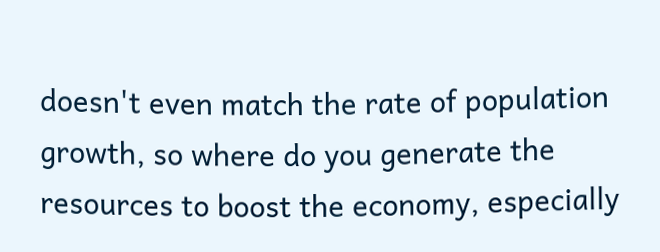doesn't even match the rate of population growth, so where do you generate the resources to boost the economy, especially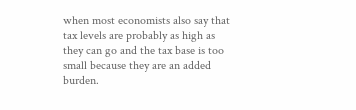when most economists also say that tax levels are probably as high as they can go and the tax base is too small because they are an added burden.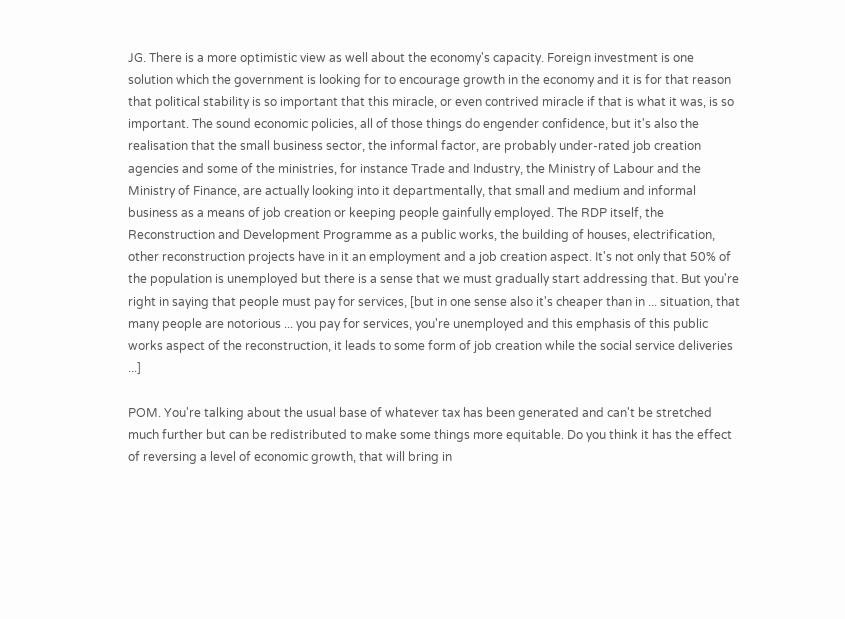JG. There is a more optimistic view as well about the economy's capacity. Foreign investment is one solution which the government is looking for to encourage growth in the economy and it is for that reason that political stability is so important that this miracle, or even contrived miracle if that is what it was, is so important. The sound economic policies, all of those things do engender confidence, but it's also the realisation that the small business sector, the informal factor, are probably under-rated job creation agencies and some of the ministries, for instance Trade and Industry, the Ministry of Labour and the Ministry of Finance, are actually looking into it departmentally, that small and medium and informal business as a means of job creation or keeping people gainfully employed. The RDP itself, the Reconstruction and Development Programme as a public works, the building of houses, electrification, other reconstruction projects have in it an employment and a job creation aspect. It's not only that 50% of the population is unemployed but there is a sense that we must gradually start addressing that. But you're right in saying that people must pay for services, [but in one sense also it's cheaper than in ... situation, that many people are notorious ... you pay for services, you're unemployed and this emphasis of this public works aspect of the reconstruction, it leads to some form of job creation while the social service deliveries ...]

POM. You're talking about the usual base of whatever tax has been generated and can't be stretched much further but can be redistributed to make some things more equitable. Do you think it has the effect of reversing a level of economic growth, that will bring in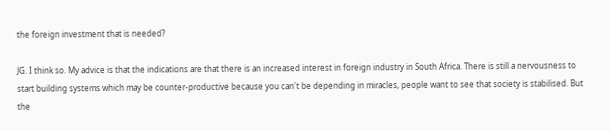the foreign investment that is needed?

JG. I think so. My advice is that the indications are that there is an increased interest in foreign industry in South Africa. There is still a nervousness to start building systems which may be counter-productive because you can't be depending in miracles, people want to see that society is stabilised. But the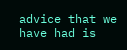advice that we have had is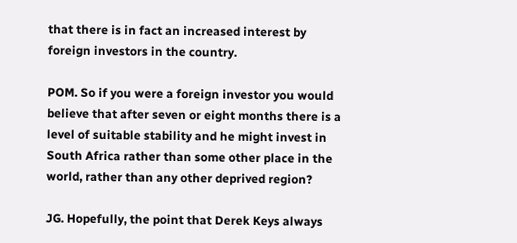that there is in fact an increased interest by foreign investors in the country.

POM. So if you were a foreign investor you would believe that after seven or eight months there is a level of suitable stability and he might invest in South Africa rather than some other place in the world, rather than any other deprived region?

JG. Hopefully, the point that Derek Keys always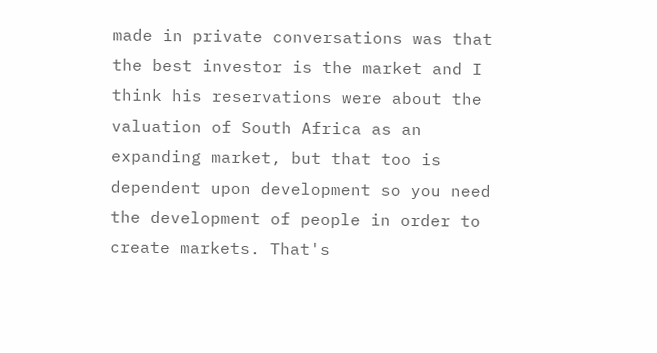made in private conversations was that the best investor is the market and I think his reservations were about the valuation of South Africa as an expanding market, but that too is dependent upon development so you need the development of people in order to create markets. That's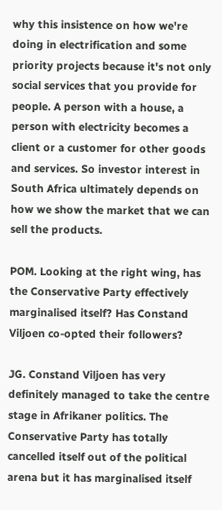why this insistence on how we're doing in electrification and some priority projects because it's not only social services that you provide for people. A person with a house, a person with electricity becomes a client or a customer for other goods and services. So investor interest in South Africa ultimately depends on how we show the market that we can sell the products.

POM. Looking at the right wing, has the Conservative Party effectively marginalised itself? Has Constand Viljoen co-opted their followers?

JG. Constand Viljoen has very definitely managed to take the centre stage in Afrikaner politics. The Conservative Party has totally cancelled itself out of the political arena but it has marginalised itself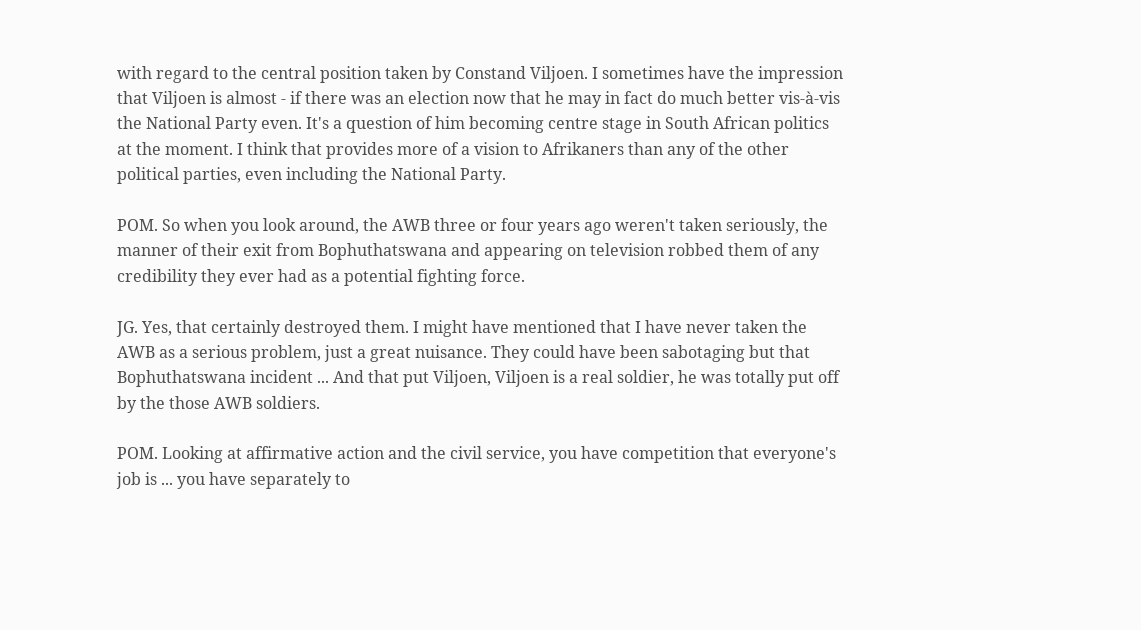with regard to the central position taken by Constand Viljoen. I sometimes have the impression that Viljoen is almost - if there was an election now that he may in fact do much better vis-à-vis the National Party even. It's a question of him becoming centre stage in South African politics at the moment. I think that provides more of a vision to Afrikaners than any of the other political parties, even including the National Party.

POM. So when you look around, the AWB three or four years ago weren't taken seriously, the manner of their exit from Bophuthatswana and appearing on television robbed them of any credibility they ever had as a potential fighting force.

JG. Yes, that certainly destroyed them. I might have mentioned that I have never taken the AWB as a serious problem, just a great nuisance. They could have been sabotaging but that Bophuthatswana incident ... And that put Viljoen, Viljoen is a real soldier, he was totally put off by the those AWB soldiers.

POM. Looking at affirmative action and the civil service, you have competition that everyone's job is ... you have separately to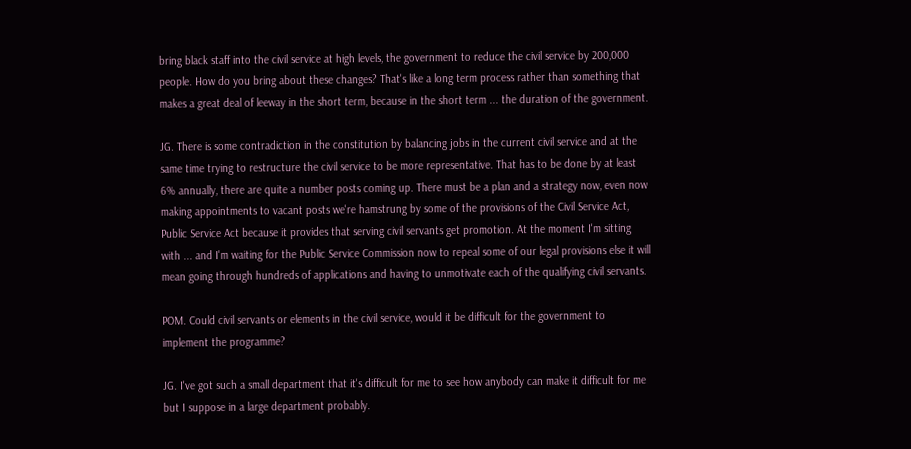bring black staff into the civil service at high levels, the government to reduce the civil service by 200,000 people. How do you bring about these changes? That's like a long term process rather than something that makes a great deal of leeway in the short term, because in the short term ... the duration of the government.

JG. There is some contradiction in the constitution by balancing jobs in the current civil service and at the same time trying to restructure the civil service to be more representative. That has to be done by at least 6% annually, there are quite a number posts coming up. There must be a plan and a strategy now, even now making appointments to vacant posts we're hamstrung by some of the provisions of the Civil Service Act, Public Service Act because it provides that serving civil servants get promotion. At the moment I'm sitting with ... and I'm waiting for the Public Service Commission now to repeal some of our legal provisions else it will mean going through hundreds of applications and having to unmotivate each of the qualifying civil servants.

POM. Could civil servants or elements in the civil service, would it be difficult for the government to implement the programme?

JG. I've got such a small department that it's difficult for me to see how anybody can make it difficult for me but I suppose in a large department probably.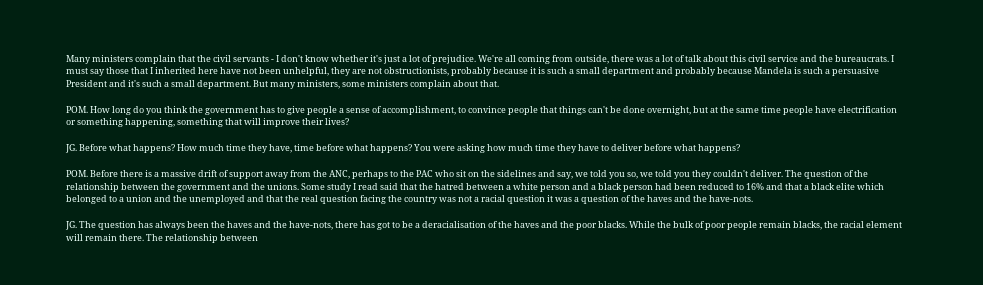Many ministers complain that the civil servants - I don't know whether it's just a lot of prejudice. We're all coming from outside, there was a lot of talk about this civil service and the bureaucrats. I must say those that I inherited here have not been unhelpful, they are not obstructionists, probably because it is such a small department and probably because Mandela is such a persuasive President and it's such a small department. But many ministers, some ministers complain about that.

POM. How long do you think the government has to give people a sense of accomplishment, to convince people that things can't be done overnight, but at the same time people have electrification or something happening, something that will improve their lives?

JG. Before what happens? How much time they have, time before what happens? You were asking how much time they have to deliver before what happens?

POM. Before there is a massive drift of support away from the ANC, perhaps to the PAC who sit on the sidelines and say, we told you so, we told you they couldn't deliver. The question of the relationship between the government and the unions. Some study I read said that the hatred between a white person and a black person had been reduced to 16% and that a black elite which belonged to a union and the unemployed and that the real question facing the country was not a racial question it was a question of the haves and the have-nots.

JG. The question has always been the haves and the have-nots, there has got to be a deracialisation of the haves and the poor blacks. While the bulk of poor people remain blacks, the racial element will remain there. The relationship between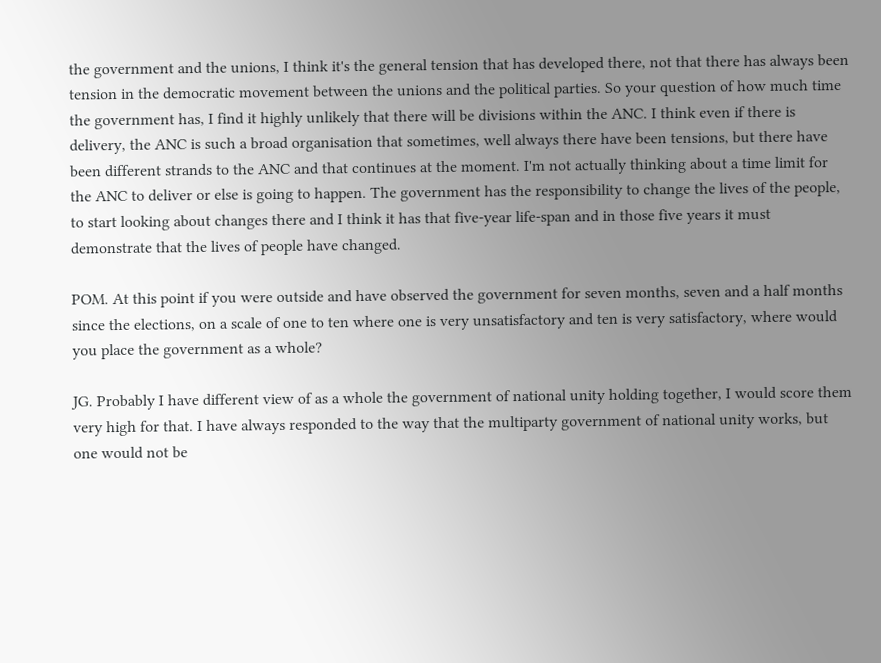the government and the unions, I think it's the general tension that has developed there, not that there has always been tension in the democratic movement between the unions and the political parties. So your question of how much time the government has, I find it highly unlikely that there will be divisions within the ANC. I think even if there is delivery, the ANC is such a broad organisation that sometimes, well always there have been tensions, but there have been different strands to the ANC and that continues at the moment. I'm not actually thinking about a time limit for the ANC to deliver or else is going to happen. The government has the responsibility to change the lives of the people, to start looking about changes there and I think it has that five-year life-span and in those five years it must demonstrate that the lives of people have changed.

POM. At this point if you were outside and have observed the government for seven months, seven and a half months since the elections, on a scale of one to ten where one is very unsatisfactory and ten is very satisfactory, where would you place the government as a whole?

JG. Probably I have different view of as a whole the government of national unity holding together, I would score them very high for that. I have always responded to the way that the multiparty government of national unity works, but one would not be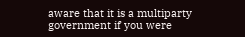aware that it is a multiparty government if you were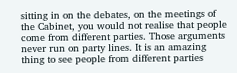sitting in on the debates, on the meetings of the Cabinet, you would not realise that people come from different parties. Those arguments never run on party lines. It is an amazing thing to see people from different parties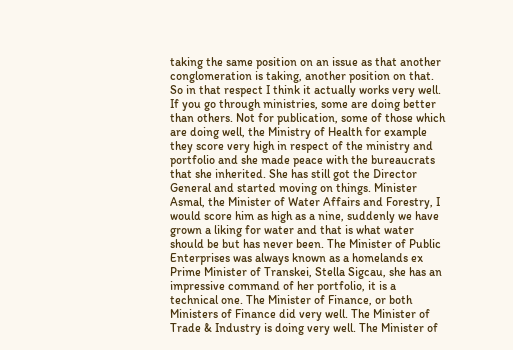taking the same position on an issue as that another conglomeration is taking, another position on that. So in that respect I think it actually works very well. If you go through ministries, some are doing better than others. Not for publication, some of those which are doing well, the Ministry of Health for example they score very high in respect of the ministry and portfolio and she made peace with the bureaucrats that she inherited. She has still got the Director General and started moving on things. Minister Asmal, the Minister of Water Affairs and Forestry, I would score him as high as a nine, suddenly we have grown a liking for water and that is what water should be but has never been. The Minister of Public Enterprises was always known as a homelands ex Prime Minister of Transkei, Stella Sigcau, she has an impressive command of her portfolio, it is a technical one. The Minister of Finance, or both Ministers of Finance did very well. The Minister of Trade & Industry is doing very well. The Minister of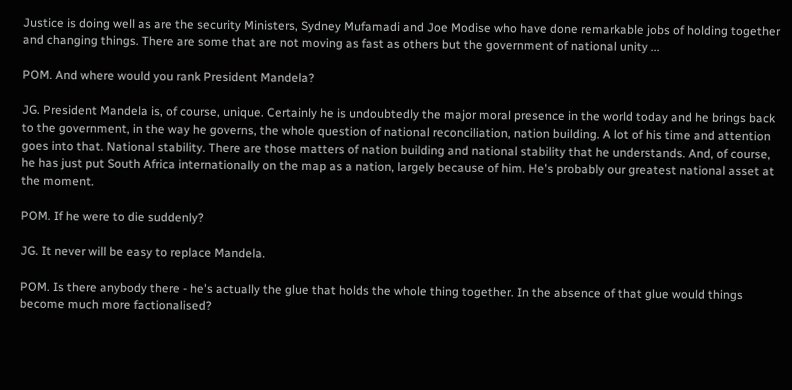Justice is doing well as are the security Ministers, Sydney Mufamadi and Joe Modise who have done remarkable jobs of holding together and changing things. There are some that are not moving as fast as others but the government of national unity ...

POM. And where would you rank President Mandela?

JG. President Mandela is, of course, unique. Certainly he is undoubtedly the major moral presence in the world today and he brings back to the government, in the way he governs, the whole question of national reconciliation, nation building. A lot of his time and attention goes into that. National stability. There are those matters of nation building and national stability that he understands. And, of course, he has just put South Africa internationally on the map as a nation, largely because of him. He's probably our greatest national asset at the moment.

POM. If he were to die suddenly?

JG. It never will be easy to replace Mandela.

POM. Is there anybody there - he's actually the glue that holds the whole thing together. In the absence of that glue would things become much more factionalised?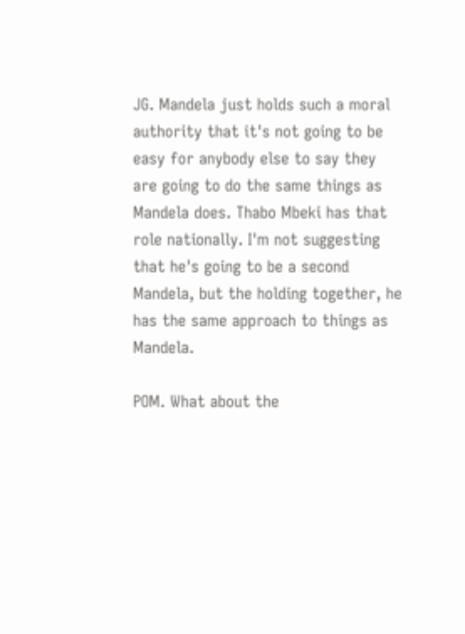JG. Mandela just holds such a moral authority that it's not going to be easy for anybody else to say they are going to do the same things as Mandela does. Thabo Mbeki has that role nationally. I'm not suggesting that he's going to be a second Mandela, but the holding together, he has the same approach to things as Mandela.

POM. What about the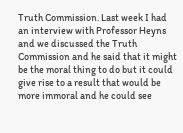Truth Commission. Last week I had an interview with Professor Heyns and we discussed the Truth Commission and he said that it might be the moral thing to do but it could give rise to a result that would be more immoral and he could see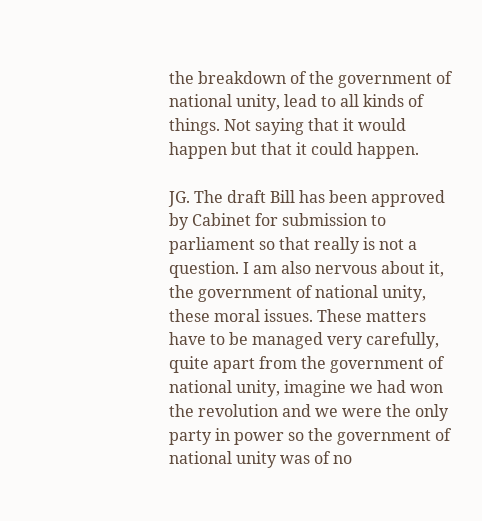the breakdown of the government of national unity, lead to all kinds of things. Not saying that it would happen but that it could happen.

JG. The draft Bill has been approved by Cabinet for submission to parliament so that really is not a question. I am also nervous about it, the government of national unity, these moral issues. These matters have to be managed very carefully, quite apart from the government of national unity, imagine we had won the revolution and we were the only party in power so the government of national unity was of no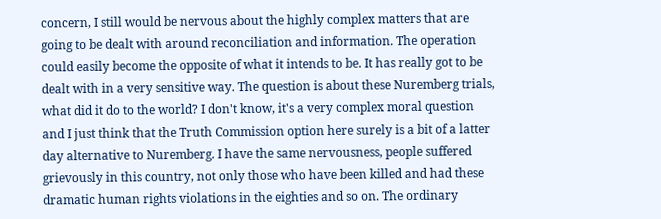concern, I still would be nervous about the highly complex matters that are going to be dealt with around reconciliation and information. The operation could easily become the opposite of what it intends to be. It has really got to be dealt with in a very sensitive way. The question is about these Nuremberg trials, what did it do to the world? I don't know, it's a very complex moral question and I just think that the Truth Commission option here surely is a bit of a latter day alternative to Nuremberg. I have the same nervousness, people suffered grievously in this country, not only those who have been killed and had these dramatic human rights violations in the eighties and so on. The ordinary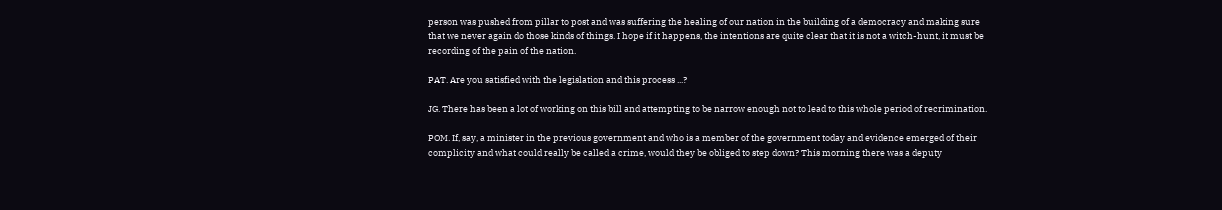person was pushed from pillar to post and was suffering the healing of our nation in the building of a democracy and making sure that we never again do those kinds of things. I hope if it happens, the intentions are quite clear that it is not a witch-hunt, it must be recording of the pain of the nation.

PAT. Are you satisfied with the legislation and this process ...?

JG. There has been a lot of working on this bill and attempting to be narrow enough not to lead to this whole period of recrimination.

POM. If, say, a minister in the previous government and who is a member of the government today and evidence emerged of their complicity and what could really be called a crime, would they be obliged to step down? This morning there was a deputy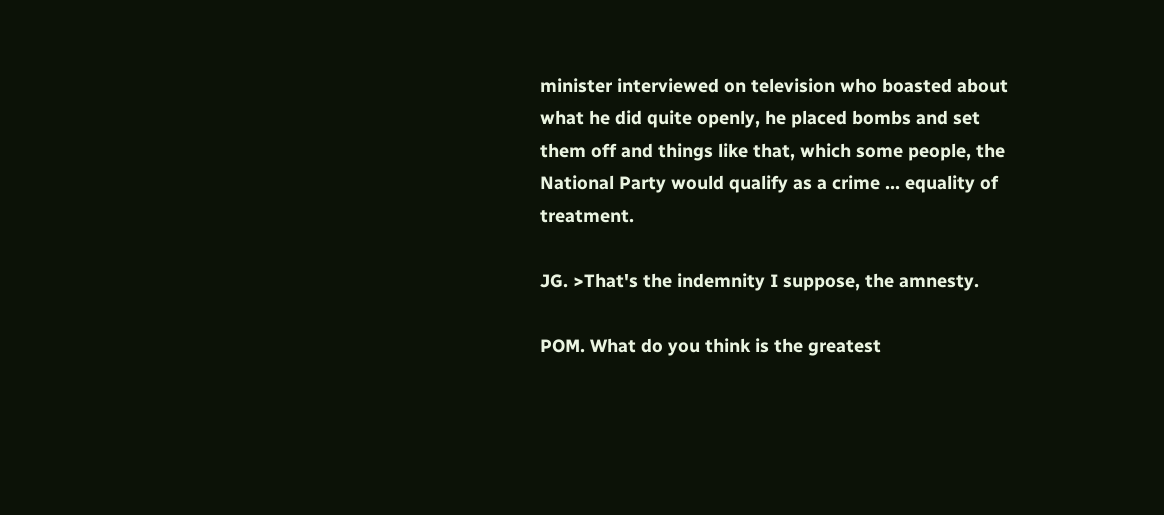minister interviewed on television who boasted about what he did quite openly, he placed bombs and set them off and things like that, which some people, the National Party would qualify as a crime ... equality of treatment.

JG. >That's the indemnity I suppose, the amnesty.

POM. What do you think is the greatest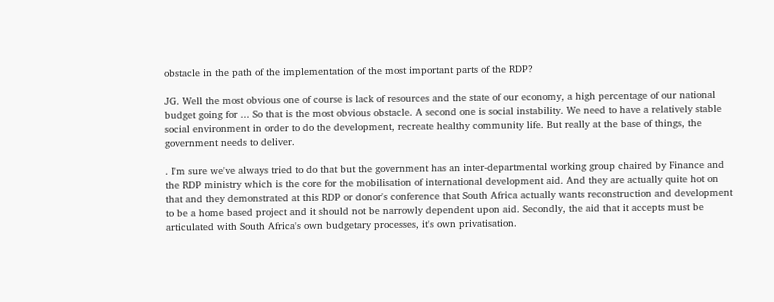obstacle in the path of the implementation of the most important parts of the RDP?

JG. Well the most obvious one of course is lack of resources and the state of our economy, a high percentage of our national budget going for ... So that is the most obvious obstacle. A second one is social instability. We need to have a relatively stable social environment in order to do the development, recreate healthy community life. But really at the base of things, the government needs to deliver.

. I'm sure we've always tried to do that but the government has an inter-departmental working group chaired by Finance and the RDP ministry which is the core for the mobilisation of international development aid. And they are actually quite hot on that and they demonstrated at this RDP or donor's conference that South Africa actually wants reconstruction and development to be a home based project and it should not be narrowly dependent upon aid. Secondly, the aid that it accepts must be articulated with South Africa's own budgetary processes, it's own privatisation.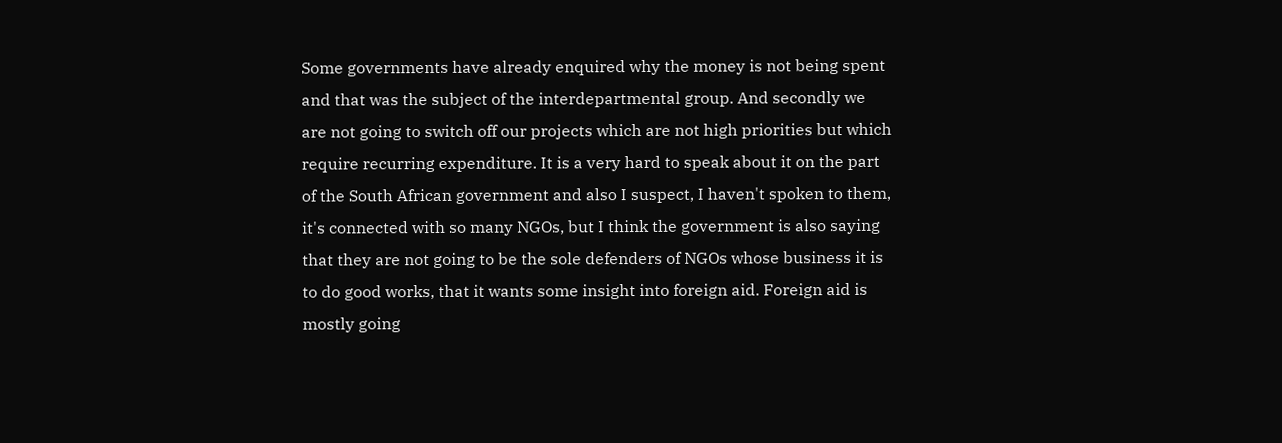Some governments have already enquired why the money is not being spent and that was the subject of the interdepartmental group. And secondly we are not going to switch off our projects which are not high priorities but which require recurring expenditure. It is a very hard to speak about it on the part of the South African government and also I suspect, I haven't spoken to them, it's connected with so many NGOs, but I think the government is also saying that they are not going to be the sole defenders of NGOs whose business it is to do good works, that it wants some insight into foreign aid. Foreign aid is mostly going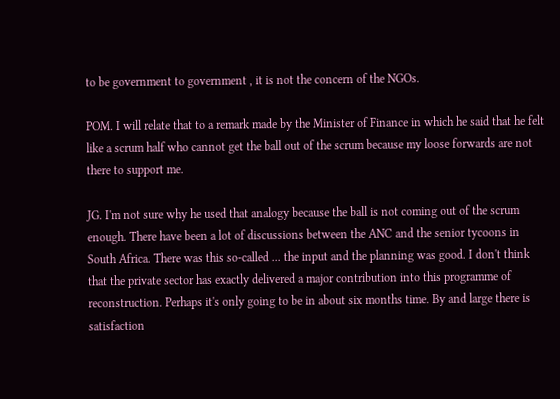to be government to government , it is not the concern of the NGOs.

POM. I will relate that to a remark made by the Minister of Finance in which he said that he felt like a scrum half who cannot get the ball out of the scrum because my loose forwards are not there to support me.

JG. I'm not sure why he used that analogy because the ball is not coming out of the scrum enough. There have been a lot of discussions between the ANC and the senior tycoons in South Africa. There was this so-called ... the input and the planning was good. I don't think that the private sector has exactly delivered a major contribution into this programme of reconstruction. Perhaps it's only going to be in about six months time. By and large there is satisfaction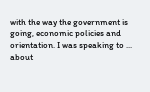with the way the government is going, economic policies and orientation. I was speaking to ... about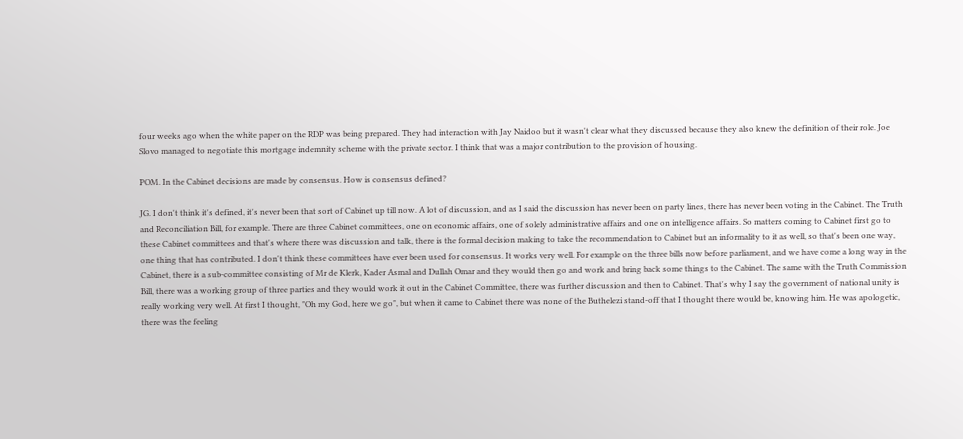four weeks ago when the white paper on the RDP was being prepared. They had interaction with Jay Naidoo but it wasn't clear what they discussed because they also knew the definition of their role. Joe Slovo managed to negotiate this mortgage indemnity scheme with the private sector. I think that was a major contribution to the provision of housing.

POM. In the Cabinet decisions are made by consensus. How is consensus defined?

JG. I don't think it's defined, it's never been that sort of Cabinet up till now. A lot of discussion, and as I said the discussion has never been on party lines, there has never been voting in the Cabinet. The Truth and Reconciliation Bill, for example. There are three Cabinet committees, one on economic affairs, one of solely administrative affairs and one on intelligence affairs. So matters coming to Cabinet first go to these Cabinet committees and that's where there was discussion and talk, there is the formal decision making to take the recommendation to Cabinet but an informality to it as well, so that's been one way, one thing that has contributed. I don't think these committees have ever been used for consensus. It works very well. For example on the three bills now before parliament, and we have come a long way in the Cabinet, there is a sub-committee consisting of Mr de Klerk, Kader Asmal and Dullah Omar and they would then go and work and bring back some things to the Cabinet. The same with the Truth Commission Bill, there was a working group of three parties and they would work it out in the Cabinet Committee, there was further discussion and then to Cabinet. That's why I say the government of national unity is really working very well. At first I thought, "Oh my God, here we go", but when it came to Cabinet there was none of the Buthelezi stand-off that I thought there would be, knowing him. He was apologetic, there was the feeling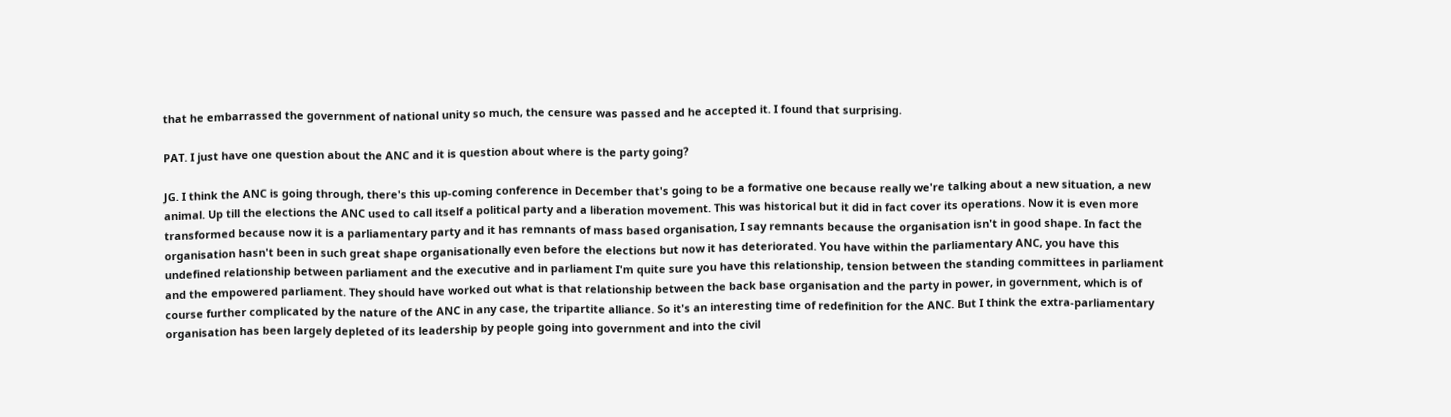that he embarrassed the government of national unity so much, the censure was passed and he accepted it. I found that surprising.

PAT. I just have one question about the ANC and it is question about where is the party going?

JG. I think the ANC is going through, there's this up-coming conference in December that's going to be a formative one because really we're talking about a new situation, a new animal. Up till the elections the ANC used to call itself a political party and a liberation movement. This was historical but it did in fact cover its operations. Now it is even more transformed because now it is a parliamentary party and it has remnants of mass based organisation, I say remnants because the organisation isn't in good shape. In fact the organisation hasn't been in such great shape organisationally even before the elections but now it has deteriorated. You have within the parliamentary ANC, you have this undefined relationship between parliament and the executive and in parliament I'm quite sure you have this relationship, tension between the standing committees in parliament and the empowered parliament. They should have worked out what is that relationship between the back base organisation and the party in power, in government, which is of course further complicated by the nature of the ANC in any case, the tripartite alliance. So it's an interesting time of redefinition for the ANC. But I think the extra-parliamentary organisation has been largely depleted of its leadership by people going into government and into the civil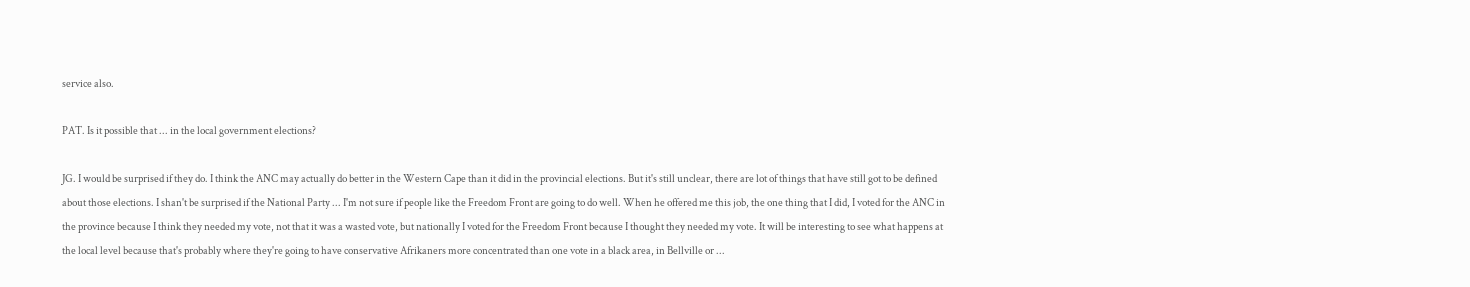service also.

PAT. Is it possible that ... in the local government elections?

JG. I would be surprised if they do. I think the ANC may actually do better in the Western Cape than it did in the provincial elections. But it's still unclear, there are lot of things that have still got to be defined about those elections. I shan't be surprised if the National Party ... I'm not sure if people like the Freedom Front are going to do well. When he offered me this job, the one thing that I did, I voted for the ANC in the province because I think they needed my vote, not that it was a wasted vote, but nationally I voted for the Freedom Front because I thought they needed my vote. It will be interesting to see what happens at the local level because that's probably where they're going to have conservative Afrikaners more concentrated than one vote in a black area, in Bellville or ...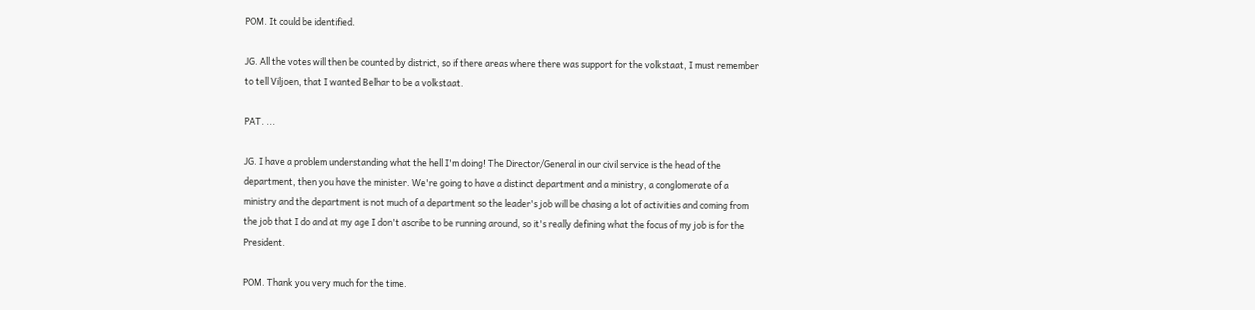POM. It could be identified.

JG. All the votes will then be counted by district, so if there areas where there was support for the volkstaat, I must remember to tell Viljoen, that I wanted Belhar to be a volkstaat.

PAT. ...

JG. I have a problem understanding what the hell I'm doing! The Director/General in our civil service is the head of the department, then you have the minister. We're going to have a distinct department and a ministry, a conglomerate of a ministry and the department is not much of a department so the leader's job will be chasing a lot of activities and coming from the job that I do and at my age I don't ascribe to be running around, so it's really defining what the focus of my job is for the President.

POM. Thank you very much for the time.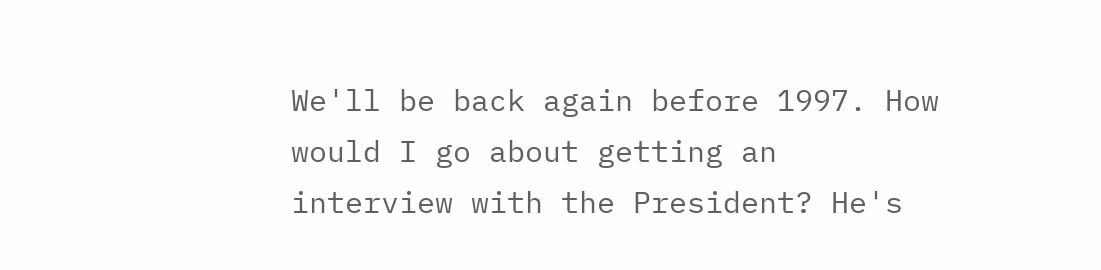We'll be back again before 1997. How would I go about getting an interview with the President? He's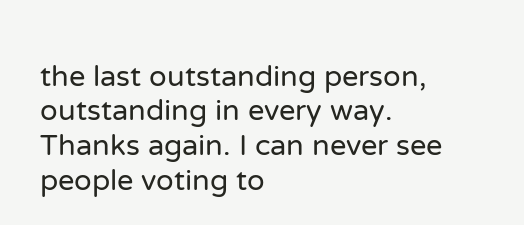the last outstanding person, outstanding in every way. Thanks again. I can never see people voting to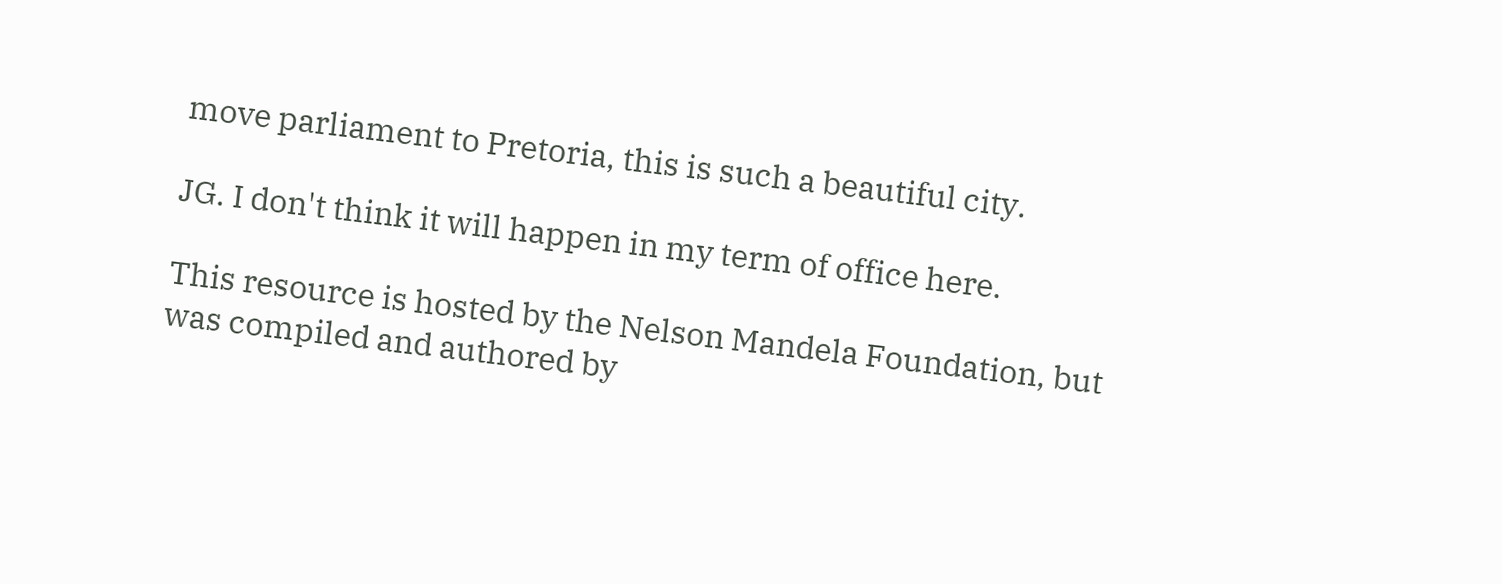move parliament to Pretoria, this is such a beautiful city.

JG. I don't think it will happen in my term of office here.

This resource is hosted by the Nelson Mandela Foundation, but was compiled and authored by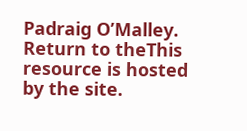Padraig O’Malley. Return to theThis resource is hosted by the site.